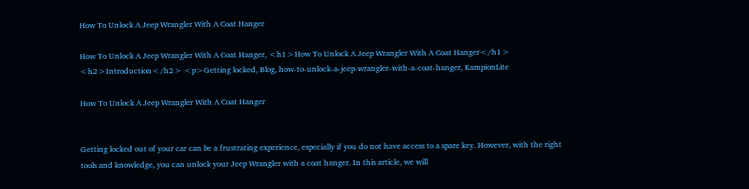How To Unlock A Jeep Wrangler With A Coat Hanger

How To Unlock A Jeep Wrangler With A Coat Hanger, <h1>How To Unlock A Jeep Wrangler With A Coat Hanger</h1> <h2>Introduction</h2> <p>Getting locked, Blog, how-to-unlock-a-jeep-wrangler-with-a-coat-hanger, KampionLite

How To Unlock A Jeep Wrangler With A Coat Hanger


Getting locked out of your car can be a frustrating experience, especially if you do not have access to a spare key. However, with the right tools and knowledge, you can unlock your Jeep Wrangler with a coat hanger. In this article, we will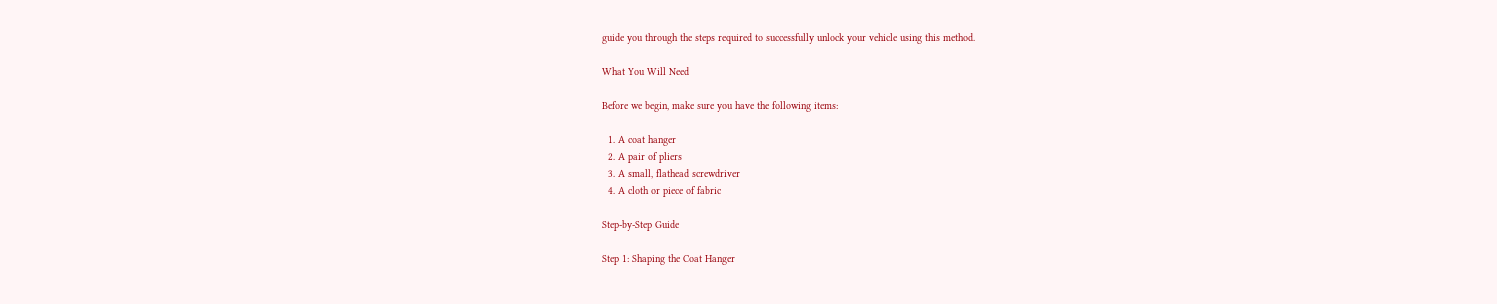guide you through the steps required to successfully unlock your vehicle using this method.

What You Will Need

Before we begin, make sure you have the following items:

  1. A coat hanger
  2. A pair of pliers
  3. A small, flathead screwdriver
  4. A cloth or piece of fabric

Step-by-Step Guide

Step 1: Shaping the Coat Hanger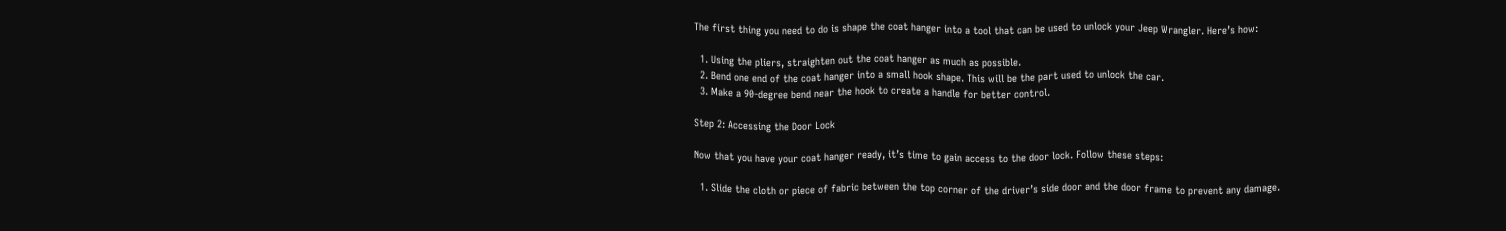The first thing you need to do is shape the coat hanger into a tool that can be used to unlock your Jeep Wrangler. Here’s how:

  1. Using the pliers, straighten out the coat hanger as much as possible.
  2. Bend one end of the coat hanger into a small hook shape. This will be the part used to unlock the car.
  3. Make a 90-degree bend near the hook to create a handle for better control.

Step 2: Accessing the Door Lock

Now that you have your coat hanger ready, it’s time to gain access to the door lock. Follow these steps:

  1. Slide the cloth or piece of fabric between the top corner of the driver’s side door and the door frame to prevent any damage.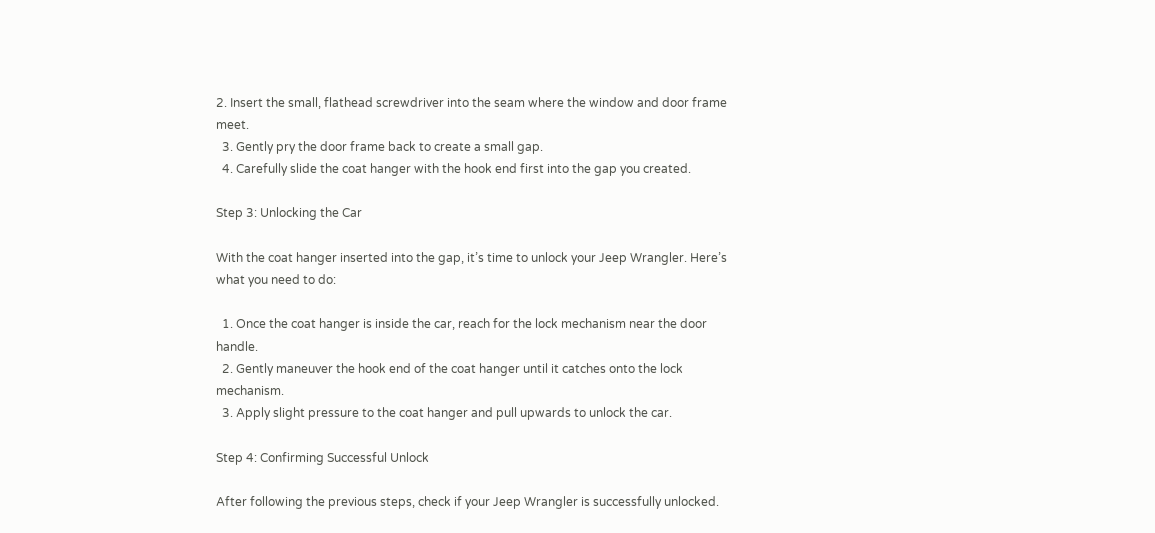2. Insert the small, flathead screwdriver into the seam where the window and door frame meet.
  3. Gently pry the door frame back to create a small gap.
  4. Carefully slide the coat hanger with the hook end first into the gap you created.

Step 3: Unlocking the Car

With the coat hanger inserted into the gap, it’s time to unlock your Jeep Wrangler. Here’s what you need to do:

  1. Once the coat hanger is inside the car, reach for the lock mechanism near the door handle.
  2. Gently maneuver the hook end of the coat hanger until it catches onto the lock mechanism.
  3. Apply slight pressure to the coat hanger and pull upwards to unlock the car.

Step 4: Confirming Successful Unlock

After following the previous steps, check if your Jeep Wrangler is successfully unlocked.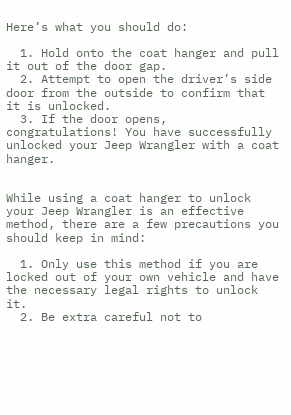Here’s what you should do:

  1. Hold onto the coat hanger and pull it out of the door gap.
  2. Attempt to open the driver’s side door from the outside to confirm that it is unlocked.
  3. If the door opens, congratulations! You have successfully unlocked your Jeep Wrangler with a coat hanger.


While using a coat hanger to unlock your Jeep Wrangler is an effective method, there are a few precautions you should keep in mind:

  1. Only use this method if you are locked out of your own vehicle and have the necessary legal rights to unlock it.
  2. Be extra careful not to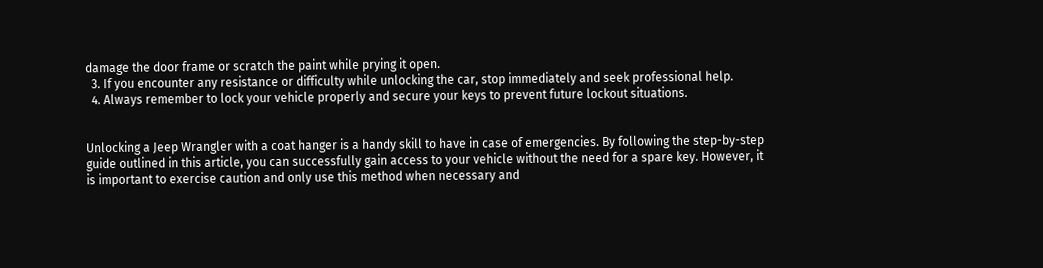damage the door frame or scratch the paint while prying it open.
  3. If you encounter any resistance or difficulty while unlocking the car, stop immediately and seek professional help.
  4. Always remember to lock your vehicle properly and secure your keys to prevent future lockout situations.


Unlocking a Jeep Wrangler with a coat hanger is a handy skill to have in case of emergencies. By following the step-by-step guide outlined in this article, you can successfully gain access to your vehicle without the need for a spare key. However, it is important to exercise caution and only use this method when necessary and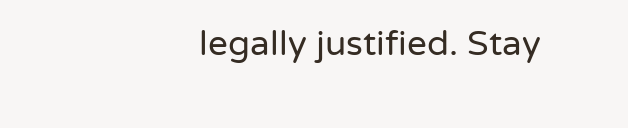legally justified. Stay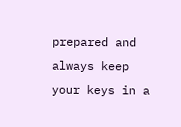prepared and always keep your keys in a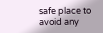safe place to avoid any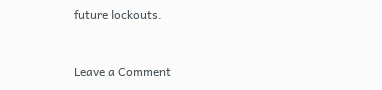future lockouts.



Leave a Comment